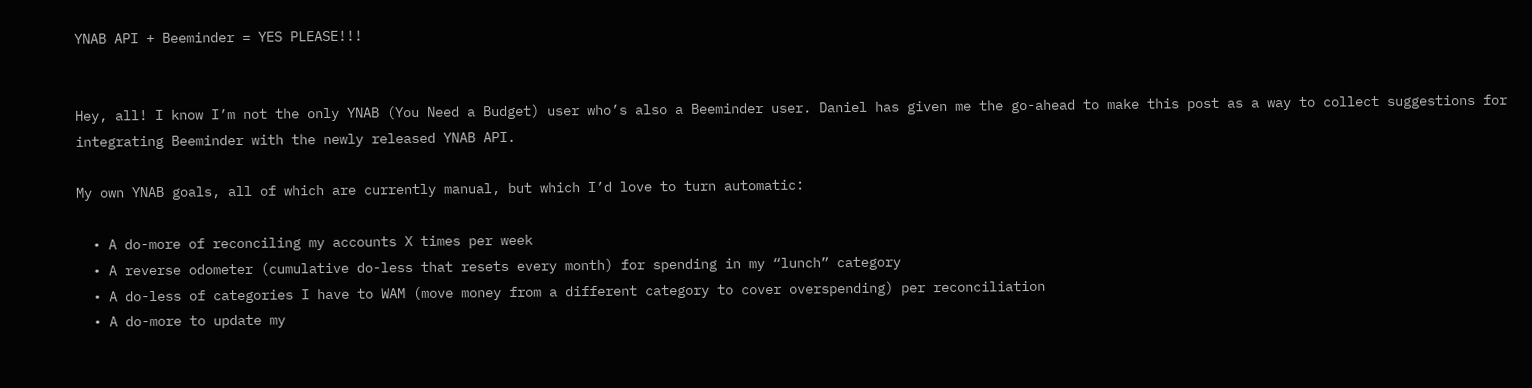YNAB API + Beeminder = YES PLEASE!!!


Hey, all! I know I’m not the only YNAB (You Need a Budget) user who’s also a Beeminder user. Daniel has given me the go-ahead to make this post as a way to collect suggestions for integrating Beeminder with the newly released YNAB API.

My own YNAB goals, all of which are currently manual, but which I’d love to turn automatic:

  • A do-more of reconciling my accounts X times per week
  • A reverse odometer (cumulative do-less that resets every month) for spending in my “lunch” category
  • A do-less of categories I have to WAM (move money from a different category to cover overspending) per reconciliation
  • A do-more to update my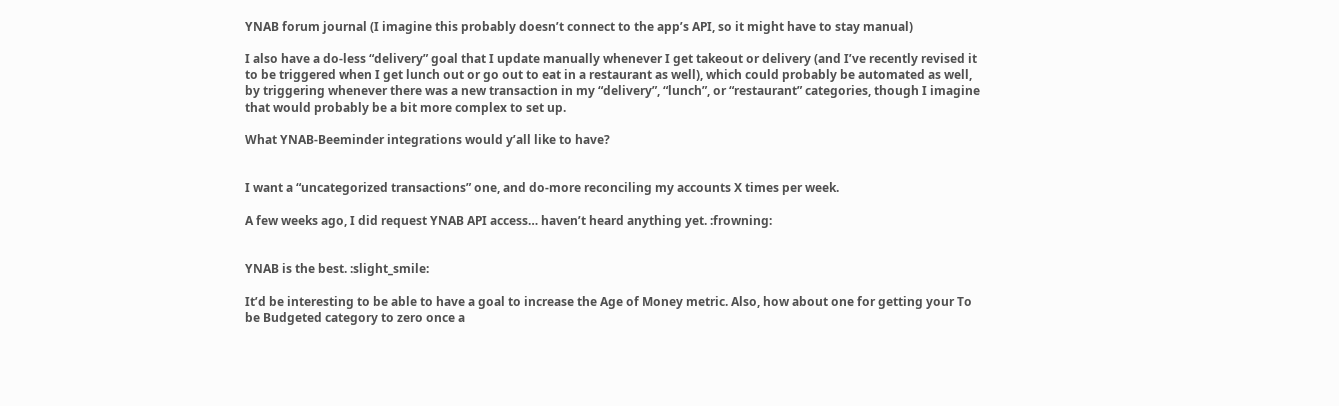YNAB forum journal (I imagine this probably doesn’t connect to the app’s API, so it might have to stay manual)

I also have a do-less “delivery” goal that I update manually whenever I get takeout or delivery (and I’ve recently revised it to be triggered when I get lunch out or go out to eat in a restaurant as well), which could probably be automated as well, by triggering whenever there was a new transaction in my “delivery”, “lunch”, or “restaurant” categories, though I imagine that would probably be a bit more complex to set up.

What YNAB-Beeminder integrations would y’all like to have?


I want a “uncategorized transactions” one, and do-more reconciling my accounts X times per week.

A few weeks ago, I did request YNAB API access… haven’t heard anything yet. :frowning:


YNAB is the best. :slight_smile:

It’d be interesting to be able to have a goal to increase the Age of Money metric. Also, how about one for getting your To be Budgeted category to zero once a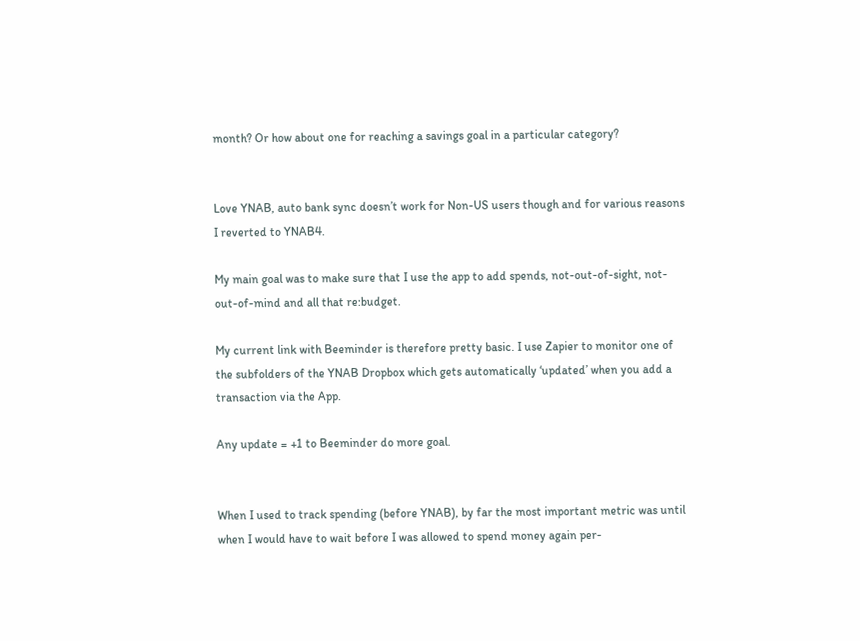month? Or how about one for reaching a savings goal in a particular category?


Love YNAB, auto bank sync doesn’t work for Non-US users though and for various reasons I reverted to YNAB4.

My main goal was to make sure that I use the app to add spends, not-out-of-sight, not-out-of-mind and all that re:budget.

My current link with Beeminder is therefore pretty basic. I use Zapier to monitor one of the subfolders of the YNAB Dropbox which gets automatically ‘updated’ when you add a transaction via the App.

Any update = +1 to Beeminder do more goal.


When I used to track spending (before YNAB), by far the most important metric was until when I would have to wait before I was allowed to spend money again per-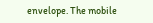envelope. The mobile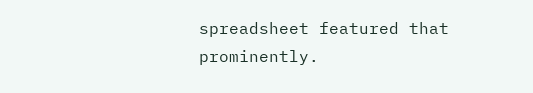spreadsheet featured that prominently.